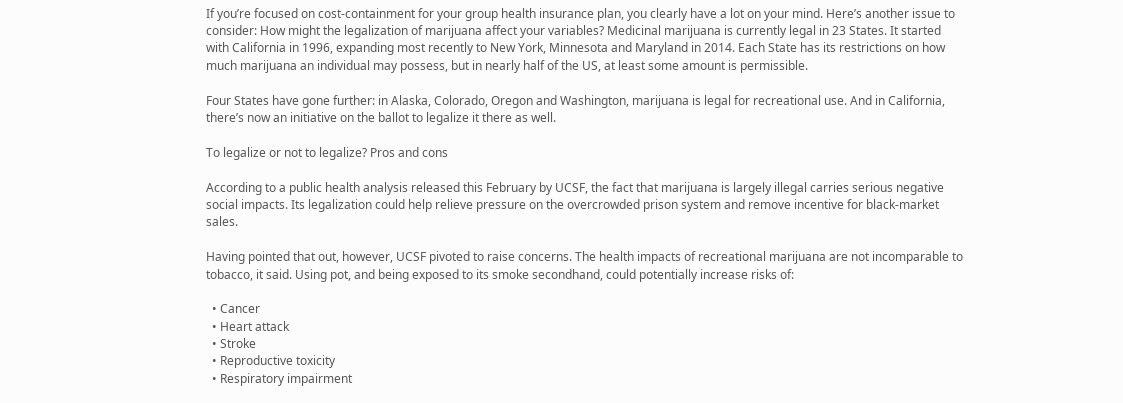If you’re focused on cost-containment for your group health insurance plan, you clearly have a lot on your mind. Here’s another issue to consider: How might the legalization of marijuana affect your variables? Medicinal marijuana is currently legal in 23 States. It started with California in 1996, expanding most recently to New York, Minnesota and Maryland in 2014. Each State has its restrictions on how much marijuana an individual may possess, but in nearly half of the US, at least some amount is permissible.

Four States have gone further: in Alaska, Colorado, Oregon and Washington, marijuana is legal for recreational use. And in California, there’s now an initiative on the ballot to legalize it there as well.

To legalize or not to legalize? Pros and cons

According to a public health analysis released this February by UCSF, the fact that marijuana is largely illegal carries serious negative social impacts. Its legalization could help relieve pressure on the overcrowded prison system and remove incentive for black-market sales.

Having pointed that out, however, UCSF pivoted to raise concerns. The health impacts of recreational marijuana are not incomparable to tobacco, it said. Using pot, and being exposed to its smoke secondhand, could potentially increase risks of:

  • Cancer
  • Heart attack
  • Stroke
  • Reproductive toxicity
  • Respiratory impairment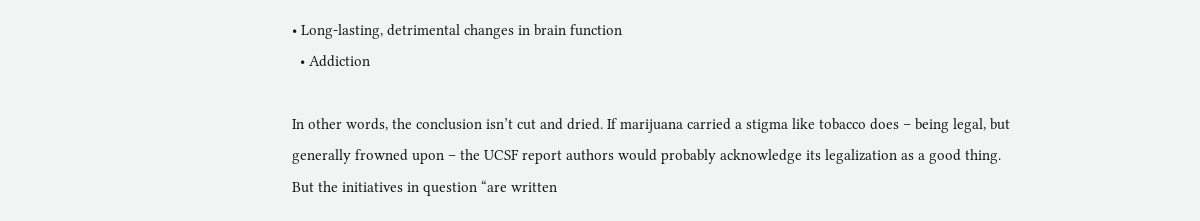• Long-lasting, detrimental changes in brain function
  • Addiction

In other words, the conclusion isn’t cut and dried. If marijuana carried a stigma like tobacco does – being legal, but generally frowned upon – the UCSF report authors would probably acknowledge its legalization as a good thing. But the initiatives in question “are written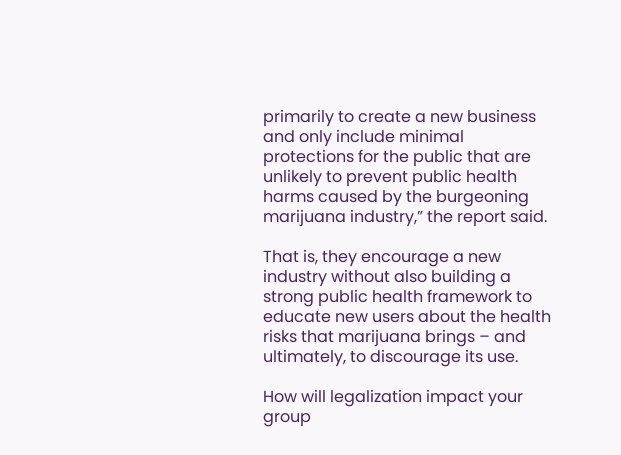primarily to create a new business and only include minimal protections for the public that are unlikely to prevent public health harms caused by the burgeoning marijuana industry,” the report said.

That is, they encourage a new industry without also building a strong public health framework to educate new users about the health risks that marijuana brings – and ultimately, to discourage its use.

How will legalization impact your group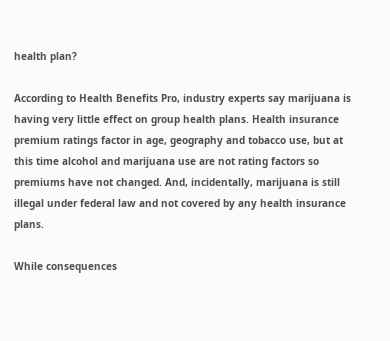health plan?

According to Health Benefits Pro, industry experts say marijuana is having very little effect on group health plans. Health insurance premium ratings factor in age, geography and tobacco use, but at this time alcohol and marijuana use are not rating factors so premiums have not changed. And, incidentally, marijuana is still illegal under federal law and not covered by any health insurance plans.

While consequences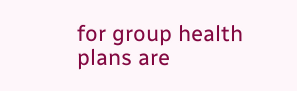for group health plans are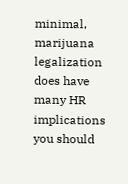minimal, marijuana legalization does have many HR implications you should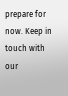prepare for now. Keep in touch with our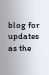blog for updates as the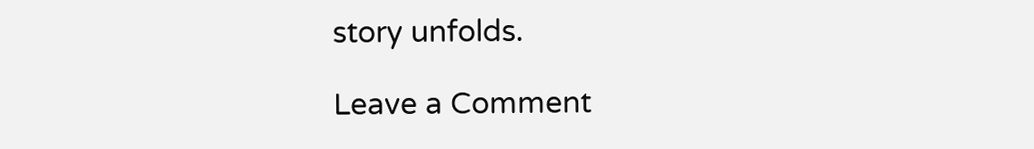story unfolds.

Leave a Comment